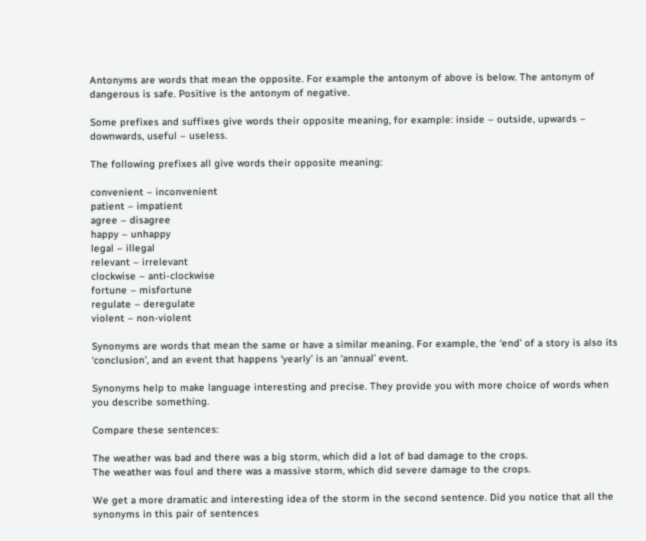Antonyms are words that mean the opposite. For example the antonym of above is below. The antonym of dangerous is safe. Positive is the antonym of negative.

Some prefixes and suffixes give words their opposite meaning, for example: inside – outside, upwards – downwards, useful – useless.

The following prefixes all give words their opposite meaning:

convenient – inconvenient
patient – impatient
agree – disagree
happy – unhappy
legal – illegal
relevant – irrelevant
clockwise – anti-clockwise
fortune – misfortune
regulate – deregulate
violent – non-violent

Synonyms are words that mean the same or have a similar meaning. For example, the ‘end’ of a story is also its ‘conclusion’, and an event that happens ‘yearly’ is an ‘annual’ event.

Synonyms help to make language interesting and precise. They provide you with more choice of words when you describe something.

Compare these sentences:

The weather was bad and there was a big storm, which did a lot of bad damage to the crops.
The weather was foul and there was a massive storm, which did severe damage to the crops.

We get a more dramatic and interesting idea of the storm in the second sentence. Did you notice that all the synonyms in this pair of sentences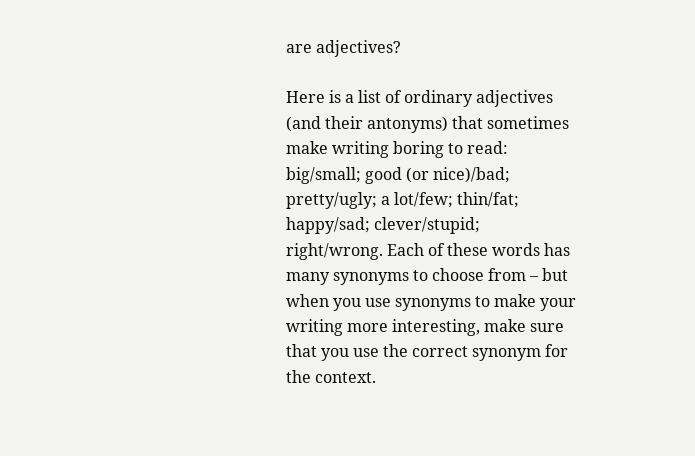are adjectives?

Here is a list of ordinary adjectives (and their antonyms) that sometimes make writing boring to read: big/small; good (or nice)/bad; pretty/ugly; a lot/few; thin/fat; happy/sad; clever/stupid; right/wrong. Each of these words has many synonyms to choose from – but when you use synonyms to make your writing more interesting, make sure that you use the correct synonym for the context.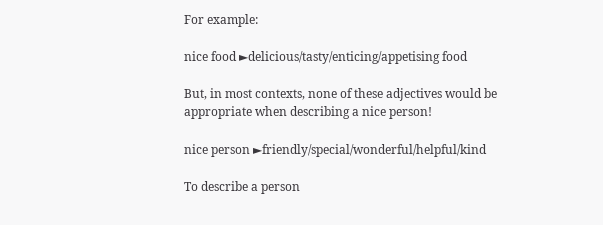For example:

nice food ►delicious/tasty/enticing/appetising food

But, in most contexts, none of these adjectives would be appropriate when describing a nice person!

nice person ►friendly/special/wonderful/helpful/kind

To describe a person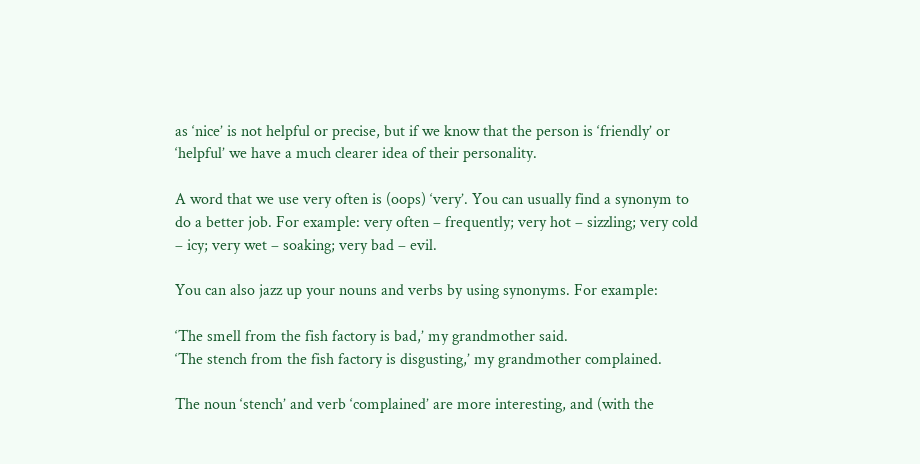as ‘nice’ is not helpful or precise, but if we know that the person is ‘friendly’ or ‘helpful’ we have a much clearer idea of their personality.

A word that we use very often is (oops) ‘very’. You can usually find a synonym to do a better job. For example: very often – frequently; very hot – sizzling; very cold – icy; very wet – soaking; very bad – evil.

You can also jazz up your nouns and verbs by using synonyms. For example:

‘The smell from the fish factory is bad,’ my grandmother said.
‘The stench from the fish factory is disgusting,’ my grandmother complained.

The noun ‘stench’ and verb ‘complained’ are more interesting, and (with the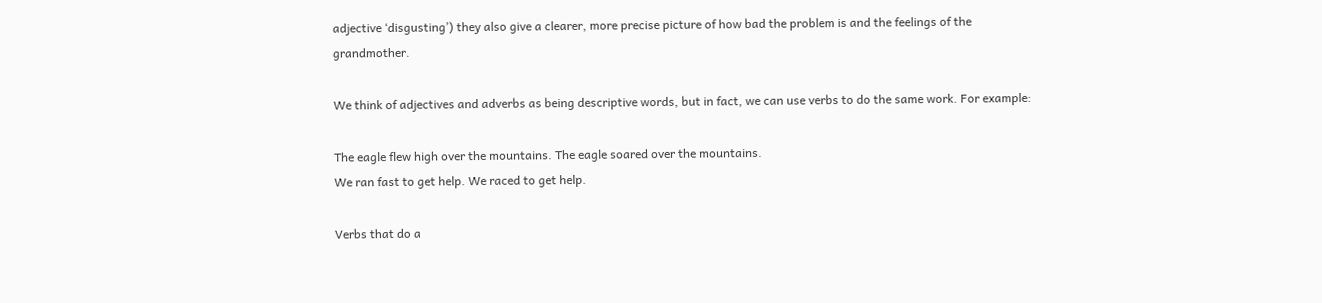adjective ‘disgusting’) they also give a clearer, more precise picture of how bad the problem is and the feelings of the grandmother.

We think of adjectives and adverbs as being descriptive words, but in fact, we can use verbs to do the same work. For example:

The eagle flew high over the mountains. The eagle soared over the mountains.
We ran fast to get help. We raced to get help.

Verbs that do a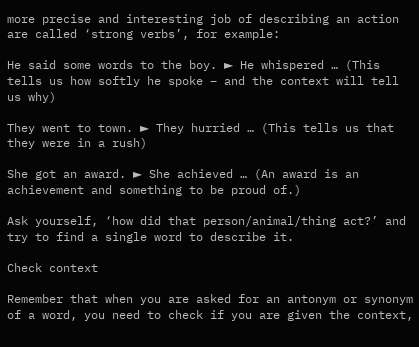more precise and interesting job of describing an action are called ‘strong verbs’, for example:

He said some words to the boy. ► He whispered … (This tells us how softly he spoke – and the context will tell us why)

They went to town. ► They hurried … (This tells us that they were in a rush)

She got an award. ► She achieved … (An award is an achievement and something to be proud of.)

Ask yourself, ‘how did that person/animal/thing act?’ and try to find a single word to describe it.

Check context

Remember that when you are asked for an antonym or synonym of a word, you need to check if you are given the context,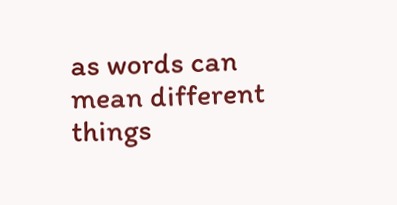as words can mean different things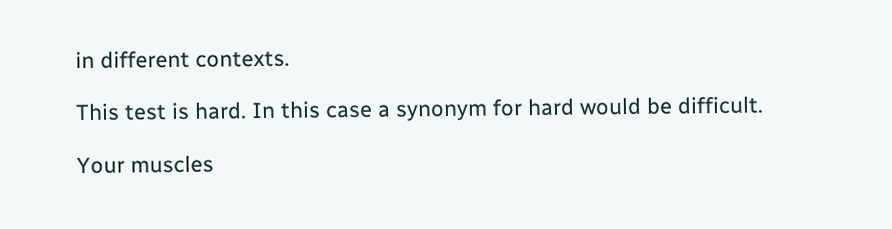in different contexts.

This test is hard. In this case a synonym for hard would be difficult.

Your muscles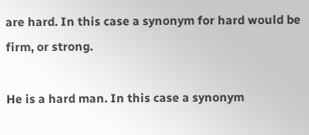are hard. In this case a synonym for hard would be firm, or strong.

He is a hard man. In this case a synonym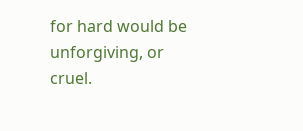for hard would be unforgiving, or cruel.